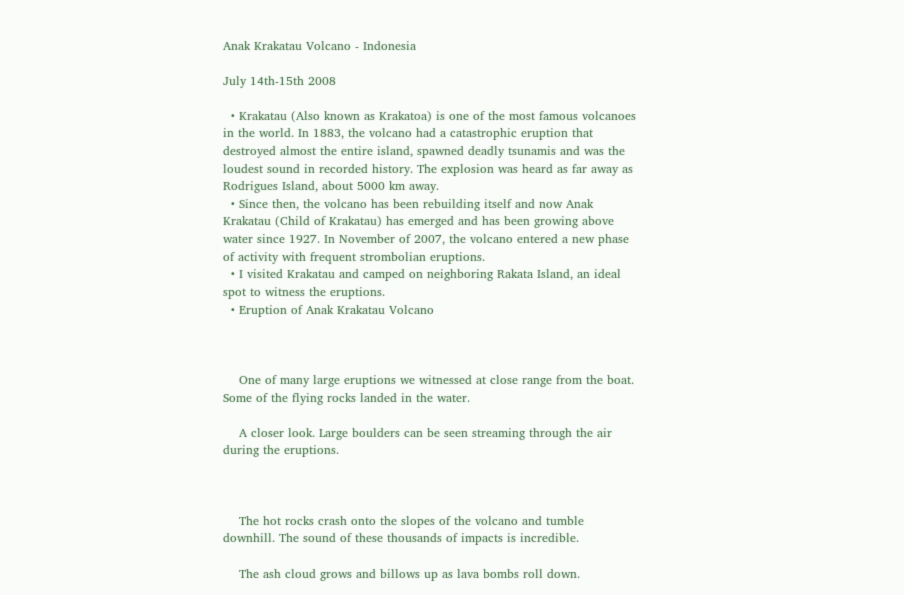Anak Krakatau Volcano - Indonesia

July 14th-15th 2008

  • Krakatau (Also known as Krakatoa) is one of the most famous volcanoes in the world. In 1883, the volcano had a catastrophic eruption that destroyed almost the entire island, spawned deadly tsunamis and was the loudest sound in recorded history. The explosion was heard as far away as Rodrigues Island, about 5000 km away.
  • Since then, the volcano has been rebuilding itself and now Anak Krakatau (Child of Krakatau) has emerged and has been growing above water since 1927. In November of 2007, the volcano entered a new phase of activity with frequent strombolian eruptions.
  • I visited Krakatau and camped on neighboring Rakata Island, an ideal spot to witness the eruptions.
  • Eruption of Anak Krakatau Volcano



    One of many large eruptions we witnessed at close range from the boat. Some of the flying rocks landed in the water.

    A closer look. Large boulders can be seen streaming through the air during the eruptions.



    The hot rocks crash onto the slopes of the volcano and tumble downhill. The sound of these thousands of impacts is incredible.

    The ash cloud grows and billows up as lava bombs roll down.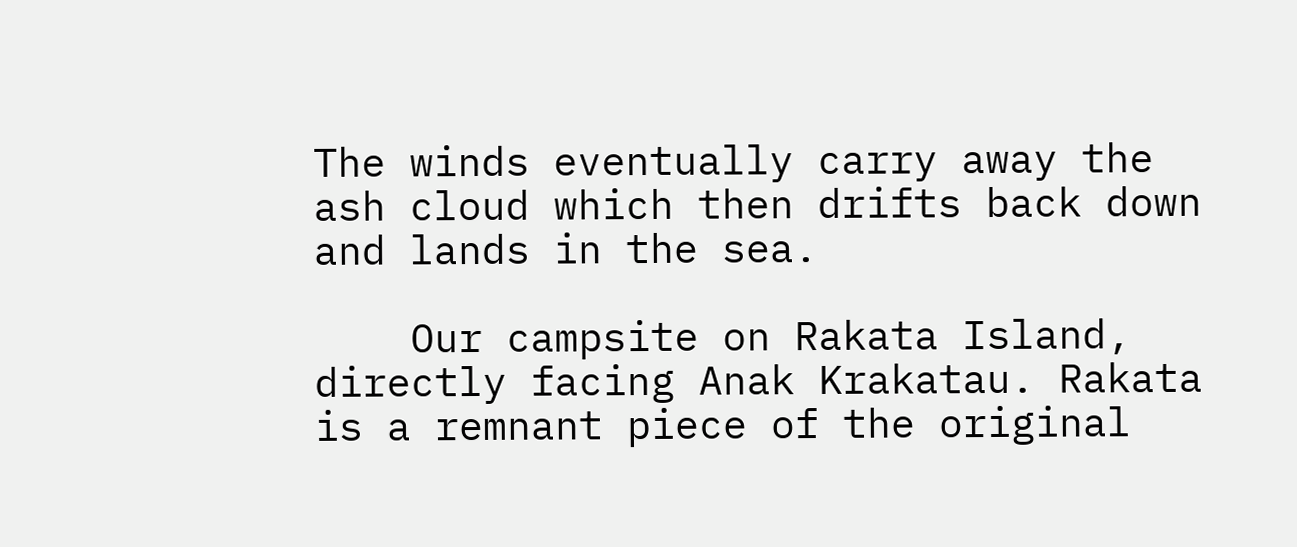The winds eventually carry away the ash cloud which then drifts back down and lands in the sea.

    Our campsite on Rakata Island, directly facing Anak Krakatau. Rakata is a remnant piece of the original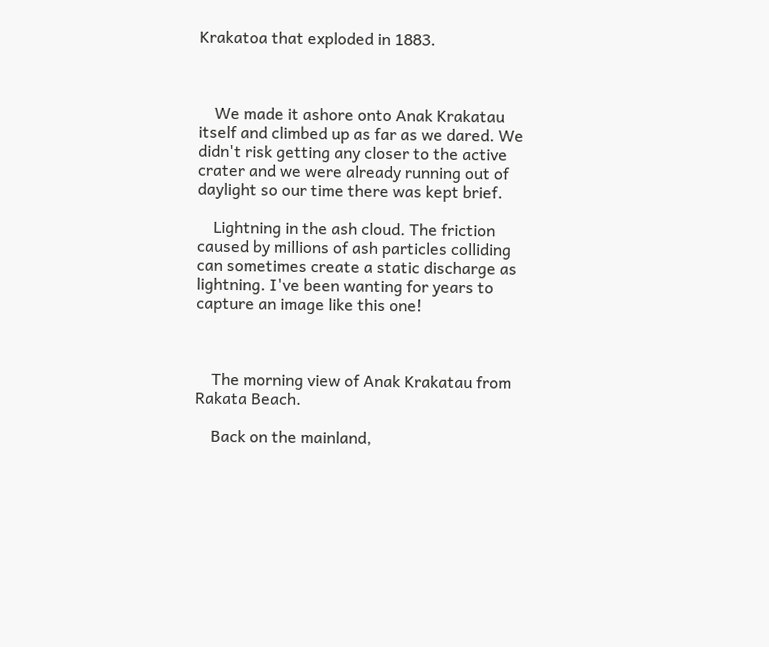Krakatoa that exploded in 1883.



    We made it ashore onto Anak Krakatau itself and climbed up as far as we dared. We didn't risk getting any closer to the active crater and we were already running out of daylight so our time there was kept brief.

    Lightning in the ash cloud. The friction caused by millions of ash particles colliding can sometimes create a static discharge as lightning. I've been wanting for years to capture an image like this one!



    The morning view of Anak Krakatau from Rakata Beach.

    Back on the mainland,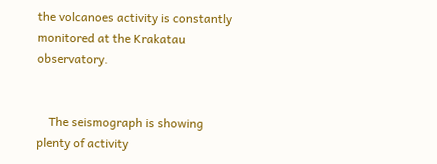the volcanoes activity is constantly monitored at the Krakatau observatory.


    The seismograph is showing plenty of activity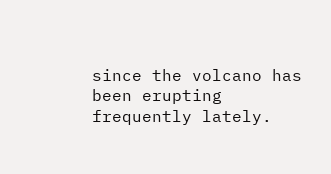since the volcano has been erupting frequently lately.